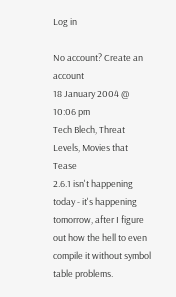Log in

No account? Create an account
18 January 2004 @ 10:06 pm
Tech Blech, Threat Levels, Movies that Tease
2.6.1 isn't happening today - it's happening tomorrow, after I figure out how the hell to even compile it without symbol table problems.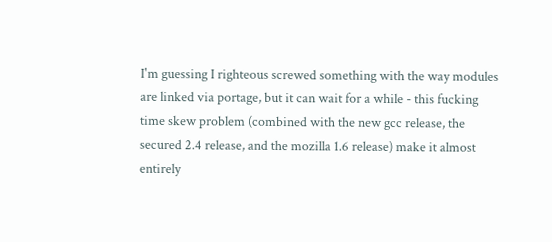I'm guessing I righteous screwed something with the way modules are linked via portage, but it can wait for a while - this fucking time skew problem (combined with the new gcc release, the secured 2.4 release, and the mozilla 1.6 release) make it almost entirely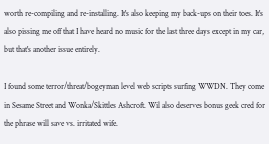worth re-compiling and re-installing. It's also keeping my back-ups on their toes. It's also pissing me off that I have heard no music for the last three days except in my car, but that's another issue entirely.

I found some terror/threat/bogeyman level web scripts surfing WWDN. They come in Sesame Street and Wonka/Skittles Ashcroft. Wil also deserves bonus geek cred for the phrase will save vs. irritated wife.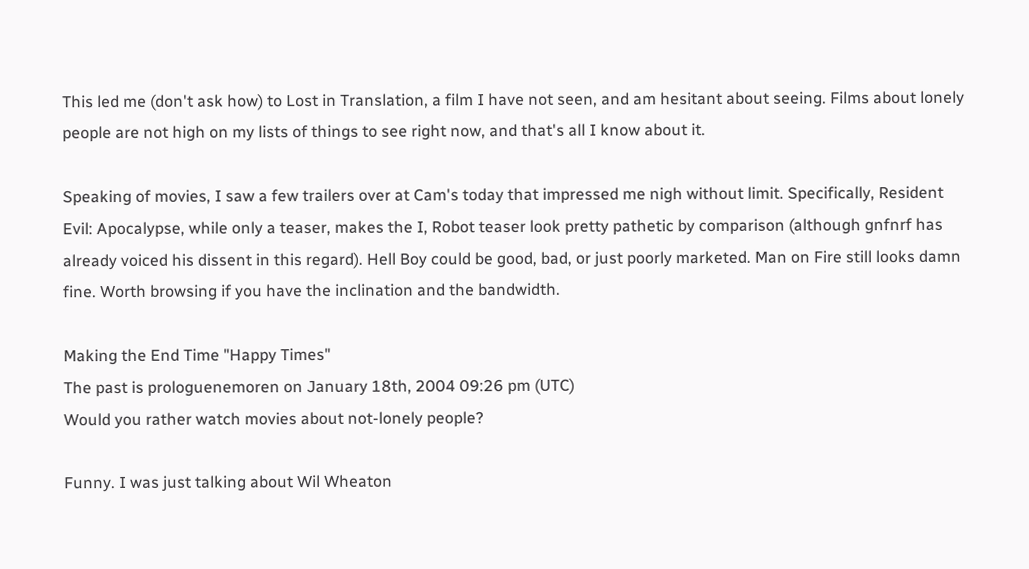This led me (don't ask how) to Lost in Translation, a film I have not seen, and am hesitant about seeing. Films about lonely people are not high on my lists of things to see right now, and that's all I know about it.

Speaking of movies, I saw a few trailers over at Cam's today that impressed me nigh without limit. Specifically, Resident Evil: Apocalypse, while only a teaser, makes the I, Robot teaser look pretty pathetic by comparison (although gnfnrf has already voiced his dissent in this regard). Hell Boy could be good, bad, or just poorly marketed. Man on Fire still looks damn fine. Worth browsing if you have the inclination and the bandwidth.

Making the End Time "Happy Times"
The past is prologuenemoren on January 18th, 2004 09:26 pm (UTC)
Would you rather watch movies about not-lonely people?

Funny. I was just talking about Wil Wheaton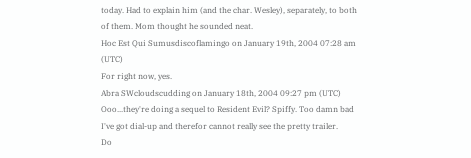today. Had to explain him (and the char. Wesley), separately, to both of them. Mom thought he sounded neat.
Hoc Est Qui Sumusdiscoflamingo on January 19th, 2004 07:28 am (UTC)
For right now, yes.
Abra SWcloudscudding on January 18th, 2004 09:27 pm (UTC)
Ooo...they're doing a sequel to Resident Evil? Spiffy. Too damn bad I've got dial-up and therefor cannot really see the pretty trailer.
Do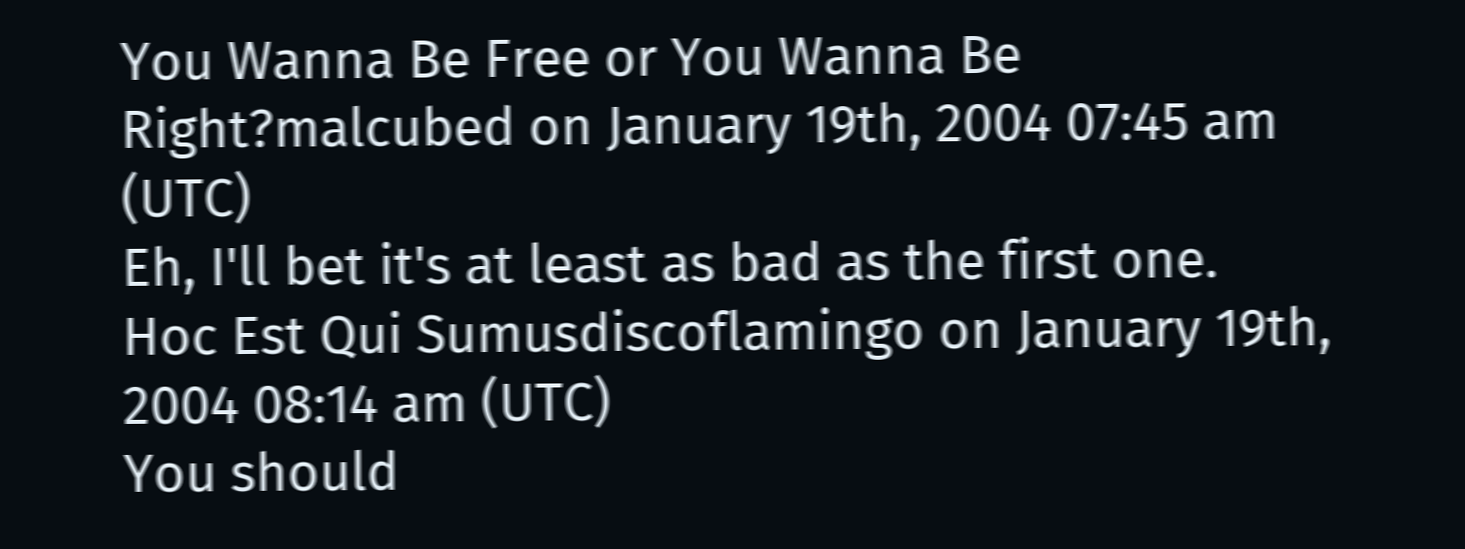You Wanna Be Free or You Wanna Be Right?malcubed on January 19th, 2004 07:45 am (UTC)
Eh, I'll bet it's at least as bad as the first one.
Hoc Est Qui Sumusdiscoflamingo on January 19th, 2004 08:14 am (UTC)
You should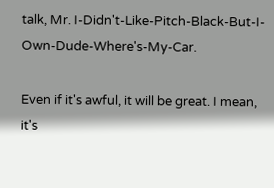talk, Mr. I-Didn't-Like-Pitch-Black-But-I-Own-Dude-Where's-My-Car.

Even if it's awful, it will be great. I mean, it's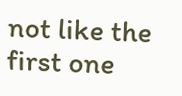not like the first one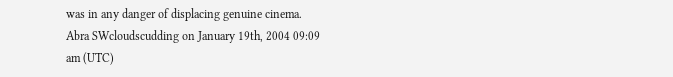was in any danger of displacing genuine cinema.
Abra SWcloudscudding on January 19th, 2004 09:09 am (UTC)